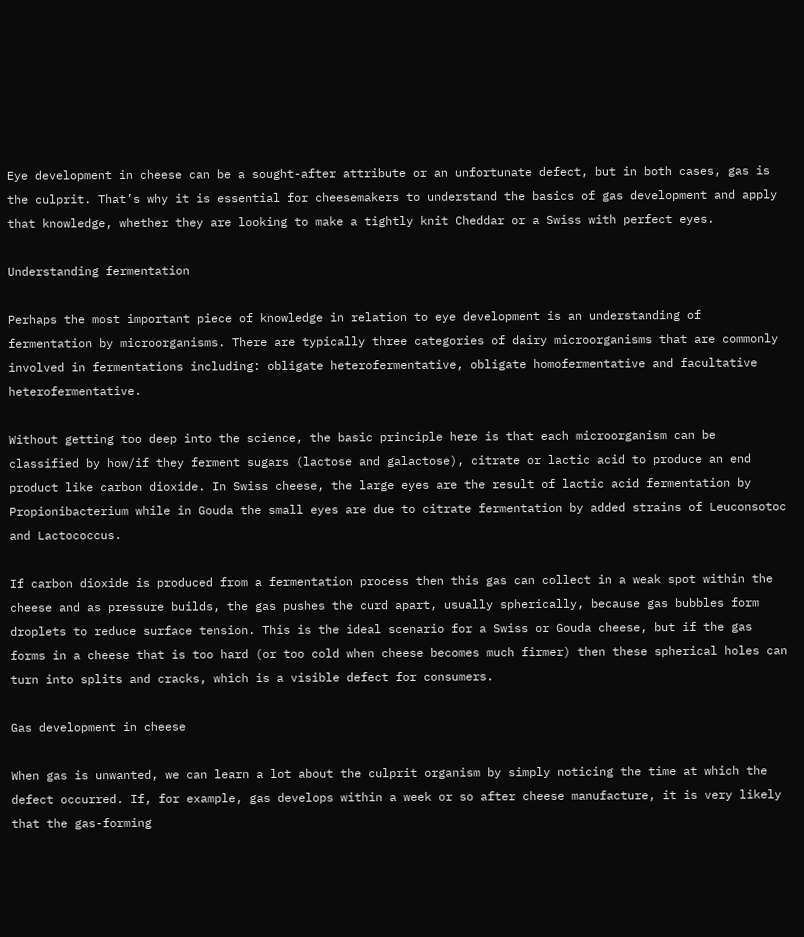Eye development in cheese can be a sought-after attribute or an unfortunate defect, but in both cases, gas is the culprit. That’s why it is essential for cheesemakers to understand the basics of gas development and apply that knowledge, whether they are looking to make a tightly knit Cheddar or a Swiss with perfect eyes.

Understanding fermentation

Perhaps the most important piece of knowledge in relation to eye development is an understanding of fermentation by microorganisms. There are typically three categories of dairy microorganisms that are commonly involved in fermentations including: obligate heterofermentative, obligate homofermentative and facultative heterofermentative.

Without getting too deep into the science, the basic principle here is that each microorganism can be classified by how/if they ferment sugars (lactose and galactose), citrate or lactic acid to produce an end product like carbon dioxide. In Swiss cheese, the large eyes are the result of lactic acid fermentation by Propionibacterium while in Gouda the small eyes are due to citrate fermentation by added strains of Leuconsotoc and Lactococcus.

If carbon dioxide is produced from a fermentation process then this gas can collect in a weak spot within the cheese and as pressure builds, the gas pushes the curd apart, usually spherically, because gas bubbles form droplets to reduce surface tension. This is the ideal scenario for a Swiss or Gouda cheese, but if the gas forms in a cheese that is too hard (or too cold when cheese becomes much firmer) then these spherical holes can turn into splits and cracks, which is a visible defect for consumers.

Gas development in cheese

When gas is unwanted, we can learn a lot about the culprit organism by simply noticing the time at which the defect occurred. If, for example, gas develops within a week or so after cheese manufacture, it is very likely that the gas-forming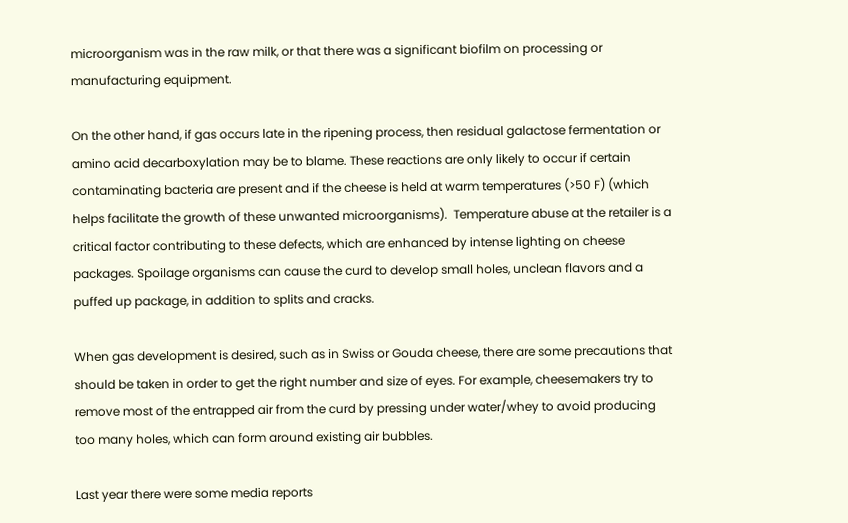microorganism was in the raw milk, or that there was a significant biofilm on processing or manufacturing equipment.

On the other hand, if gas occurs late in the ripening process, then residual galactose fermentation or amino acid decarboxylation may be to blame. These reactions are only likely to occur if certain contaminating bacteria are present and if the cheese is held at warm temperatures (>50 F) (which helps facilitate the growth of these unwanted microorganisms).  Temperature abuse at the retailer is a critical factor contributing to these defects, which are enhanced by intense lighting on cheese packages. Spoilage organisms can cause the curd to develop small holes, unclean flavors and a puffed up package, in addition to splits and cracks.

When gas development is desired, such as in Swiss or Gouda cheese, there are some precautions that should be taken in order to get the right number and size of eyes. For example, cheesemakers try to remove most of the entrapped air from the curd by pressing under water/whey to avoid producing too many holes, which can form around existing air bubbles.

Last year there were some media reports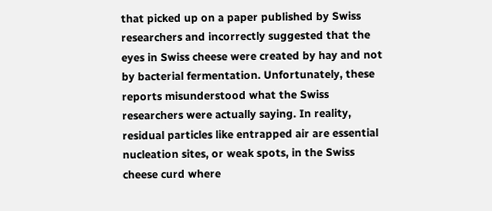that picked up on a paper published by Swiss researchers and incorrectly suggested that the eyes in Swiss cheese were created by hay and not by bacterial fermentation. Unfortunately, these reports misunderstood what the Swiss researchers were actually saying. In reality, residual particles like entrapped air are essential nucleation sites, or weak spots, in the Swiss cheese curd where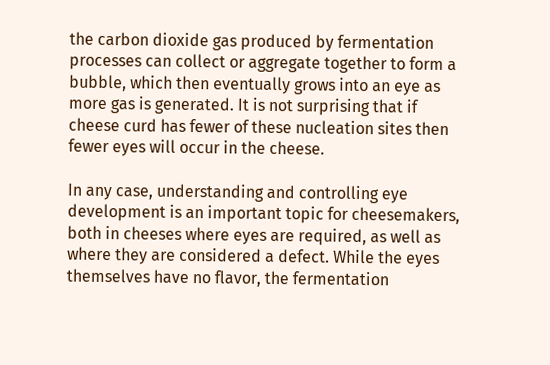the carbon dioxide gas produced by fermentation processes can collect or aggregate together to form a bubble, which then eventually grows into an eye as more gas is generated. It is not surprising that if cheese curd has fewer of these nucleation sites then fewer eyes will occur in the cheese.

In any case, understanding and controlling eye development is an important topic for cheesemakers, both in cheeses where eyes are required, as well as where they are considered a defect. While the eyes themselves have no flavor, the fermentation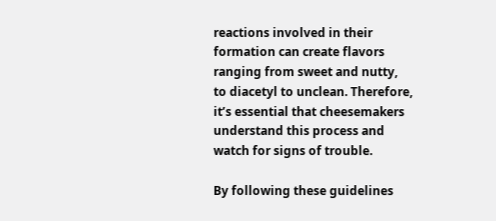reactions involved in their formation can create flavors ranging from sweet and nutty, to diacetyl to unclean. Therefore, it’s essential that cheesemakers understand this process and watch for signs of trouble.

By following these guidelines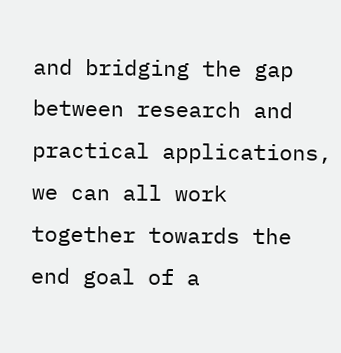and bridging the gap between research and practical applications, we can all work together towards the end goal of a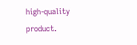high-quality product.